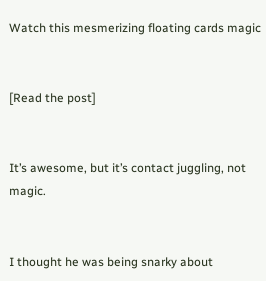Watch this mesmerizing floating cards magic


[Read the post]


It’s awesome, but it’s contact juggling, not magic.


I thought he was being snarky about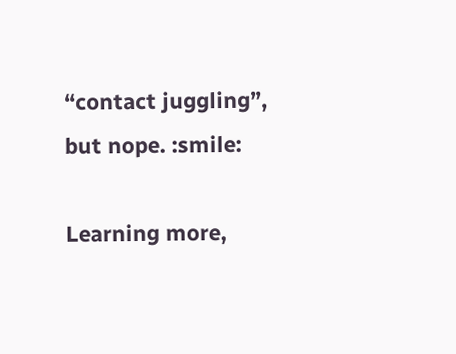“contact juggling”, but nope. :smile:

Learning more,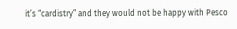it’s “cardistry” and they would not be happy with Pesco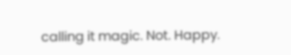calling it magic. Not. Happy.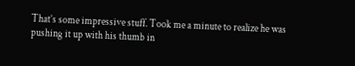That’s some impressive stuff. Took me a minute to realize he was pushing it up with his thumb in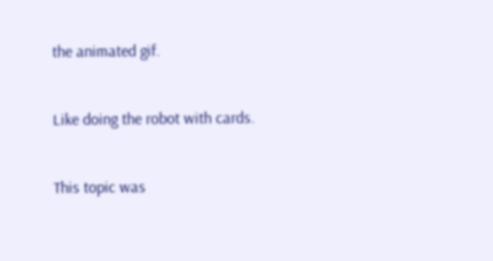the animated gif.


Like doing the robot with cards.


This topic was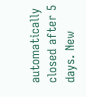automatically closed after 5 days. New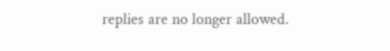replies are no longer allowed.